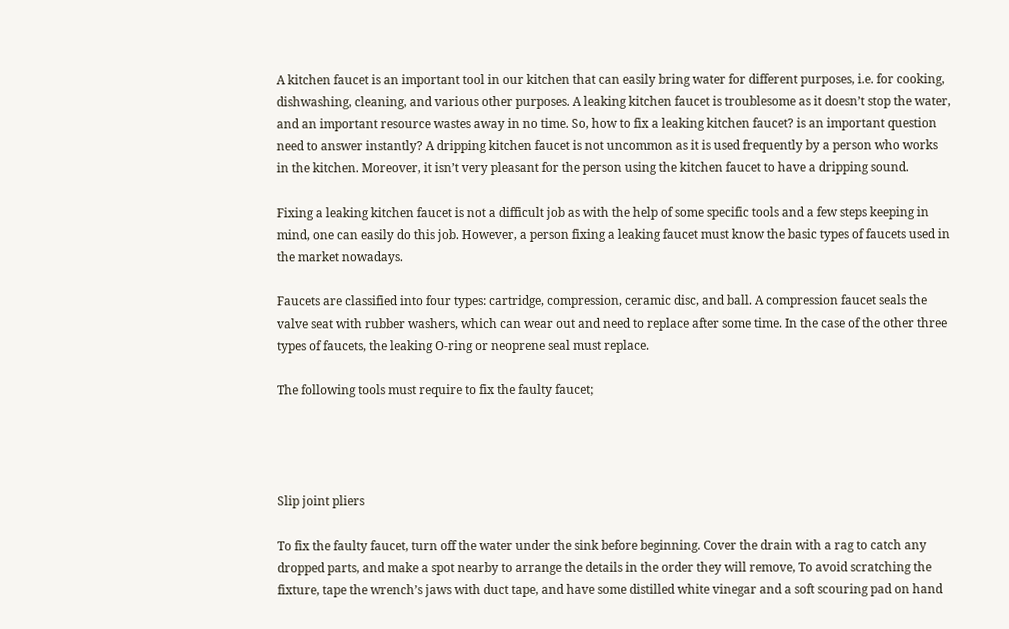A kitchen faucet is an important tool in our kitchen that can easily bring water for different purposes, i.e. for cooking, dishwashing, cleaning, and various other purposes. A leaking kitchen faucet is troublesome as it doesn’t stop the water, and an important resource wastes away in no time. So, how to fix a leaking kitchen faucet? is an important question need to answer instantly? A dripping kitchen faucet is not uncommon as it is used frequently by a person who works in the kitchen. Moreover, it isn’t very pleasant for the person using the kitchen faucet to have a dripping sound.

Fixing a leaking kitchen faucet is not a difficult job as with the help of some specific tools and a few steps keeping in mind, one can easily do this job. However, a person fixing a leaking faucet must know the basic types of faucets used in the market nowadays.

Faucets are classified into four types: cartridge, compression, ceramic disc, and ball. A compression faucet seals the valve seat with rubber washers, which can wear out and need to replace after some time. In the case of the other three types of faucets, the leaking O-ring or neoprene seal must replace.

The following tools must require to fix the faulty faucet;




Slip joint pliers

To fix the faulty faucet, turn off the water under the sink before beginning. Cover the drain with a rag to catch any dropped parts, and make a spot nearby to arrange the details in the order they will remove, To avoid scratching the fixture, tape the wrench’s jaws with duct tape, and have some distilled white vinegar and a soft scouring pad on hand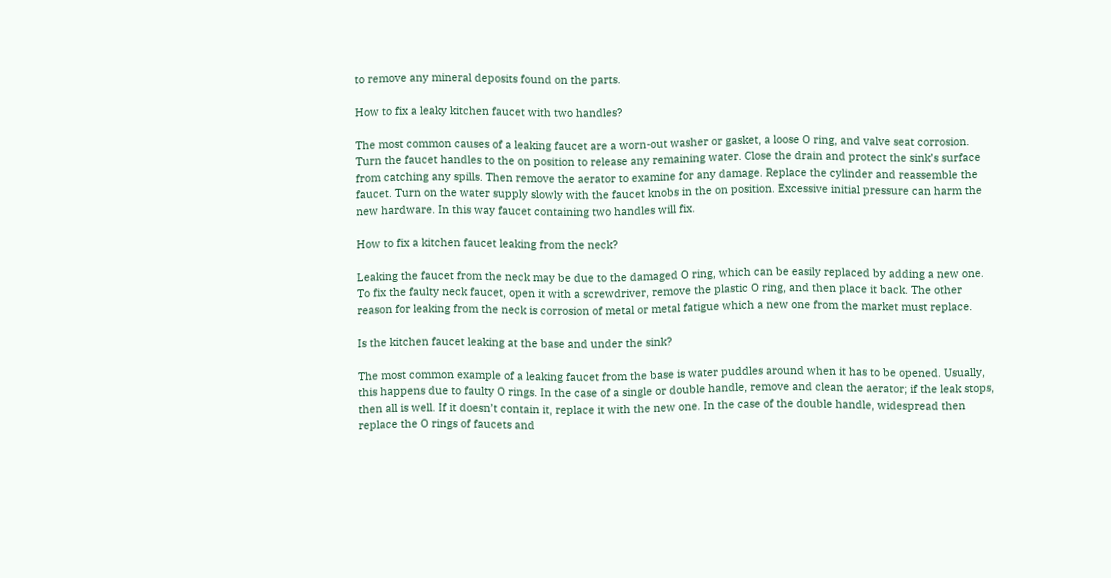to remove any mineral deposits found on the parts.

How to fix a leaky kitchen faucet with two handles?

The most common causes of a leaking faucet are a worn-out washer or gasket, a loose O ring, and valve seat corrosion. Turn the faucet handles to the on position to release any remaining water. Close the drain and protect the sink’s surface from catching any spills. Then remove the aerator to examine for any damage. Replace the cylinder and reassemble the faucet. Turn on the water supply slowly with the faucet knobs in the on position. Excessive initial pressure can harm the new hardware. In this way faucet containing two handles will fix.

How to fix a kitchen faucet leaking from the neck?

Leaking the faucet from the neck may be due to the damaged O ring, which can be easily replaced by adding a new one. To fix the faulty neck faucet, open it with a screwdriver, remove the plastic O ring, and then place it back. The other reason for leaking from the neck is corrosion of metal or metal fatigue which a new one from the market must replace.

Is the kitchen faucet leaking at the base and under the sink?

The most common example of a leaking faucet from the base is water puddles around when it has to be opened. Usually, this happens due to faulty O rings. In the case of a single or double handle, remove and clean the aerator; if the leak stops, then all is well. If it doesn’t contain it, replace it with the new one. In the case of the double handle, widespread then replace the O rings of faucets and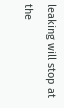leaking will stop at the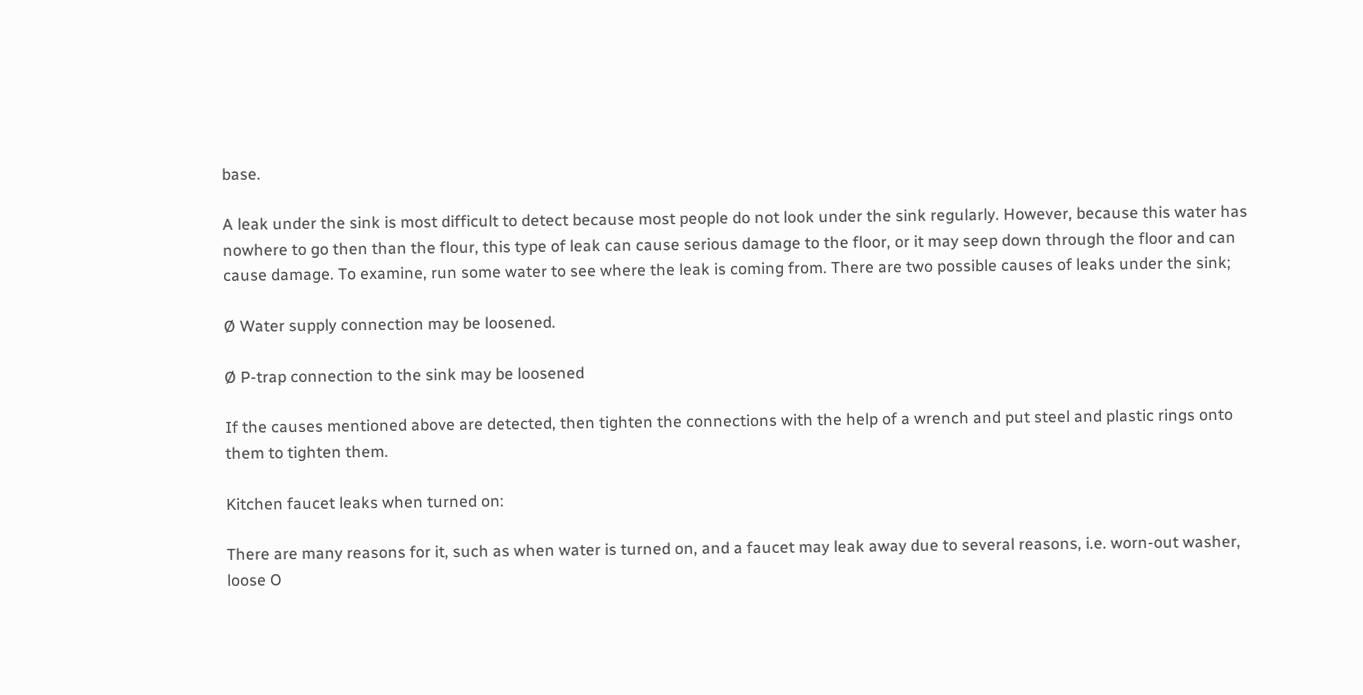base.

A leak under the sink is most difficult to detect because most people do not look under the sink regularly. However, because this water has nowhere to go then than the flour, this type of leak can cause serious damage to the floor, or it may seep down through the floor and can cause damage. To examine, run some water to see where the leak is coming from. There are two possible causes of leaks under the sink;

Ø Water supply connection may be loosened.

Ø P-trap connection to the sink may be loosened

If the causes mentioned above are detected, then tighten the connections with the help of a wrench and put steel and plastic rings onto them to tighten them.

Kitchen faucet leaks when turned on:

There are many reasons for it, such as when water is turned on, and a faucet may leak away due to several reasons, i.e. worn-out washer, loose O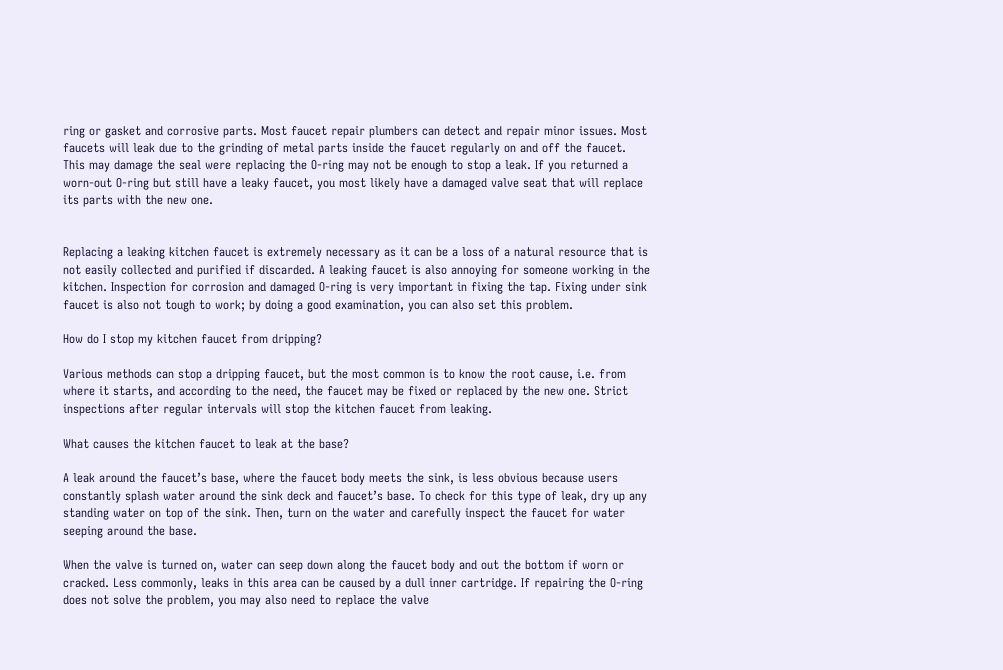ring or gasket and corrosive parts. Most faucet repair plumbers can detect and repair minor issues. Most faucets will leak due to the grinding of metal parts inside the faucet regularly on and off the faucet. This may damage the seal were replacing the O-ring may not be enough to stop a leak. If you returned a worn-out O-ring but still have a leaky faucet, you most likely have a damaged valve seat that will replace its parts with the new one.


Replacing a leaking kitchen faucet is extremely necessary as it can be a loss of a natural resource that is not easily collected and purified if discarded. A leaking faucet is also annoying for someone working in the kitchen. Inspection for corrosion and damaged O-ring is very important in fixing the tap. Fixing under sink faucet is also not tough to work; by doing a good examination, you can also set this problem.

How do I stop my kitchen faucet from dripping?

Various methods can stop a dripping faucet, but the most common is to know the root cause, i.e. from where it starts, and according to the need, the faucet may be fixed or replaced by the new one. Strict inspections after regular intervals will stop the kitchen faucet from leaking.

What causes the kitchen faucet to leak at the base?

A leak around the faucet’s base, where the faucet body meets the sink, is less obvious because users constantly splash water around the sink deck and faucet’s base. To check for this type of leak, dry up any standing water on top of the sink. Then, turn on the water and carefully inspect the faucet for water seeping around the base.

When the valve is turned on, water can seep down along the faucet body and out the bottom if worn or cracked. Less commonly, leaks in this area can be caused by a dull inner cartridge. If repairing the O-ring does not solve the problem, you may also need to replace the valve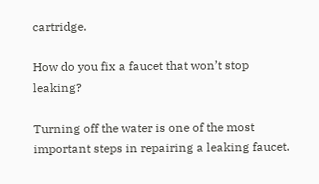cartridge.

How do you fix a faucet that won’t stop leaking?

Turning off the water is one of the most important steps in repairing a leaking faucet.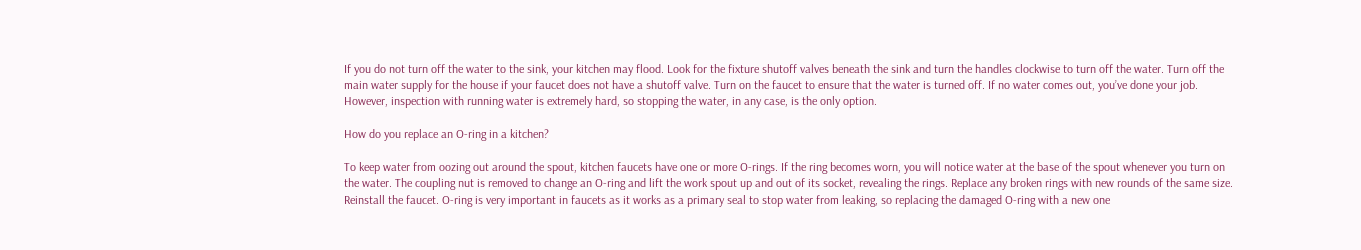If you do not turn off the water to the sink, your kitchen may flood. Look for the fixture shutoff valves beneath the sink and turn the handles clockwise to turn off the water. Turn off the main water supply for the house if your faucet does not have a shutoff valve. Turn on the faucet to ensure that the water is turned off. If no water comes out, you’ve done your job. However, inspection with running water is extremely hard, so stopping the water, in any case, is the only option.

How do you replace an O-ring in a kitchen?

To keep water from oozing out around the spout, kitchen faucets have one or more O-rings. If the ring becomes worn, you will notice water at the base of the spout whenever you turn on the water. The coupling nut is removed to change an O-ring and lift the work spout up and out of its socket, revealing the rings. Replace any broken rings with new rounds of the same size. Reinstall the faucet. O-ring is very important in faucets as it works as a primary seal to stop water from leaking, so replacing the damaged O-ring with a new one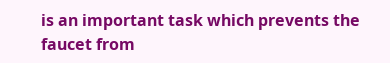is an important task which prevents the faucet from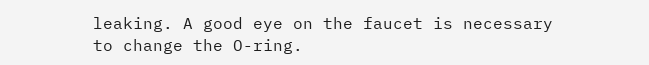leaking. A good eye on the faucet is necessary to change the O-ring.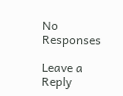No Responses

Leave a Reply